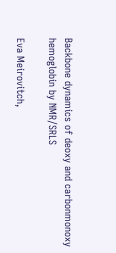Backbone dynamics of deoxy and carbonmonoxy hemoglobin by NMR/SRLS

Eva Meirovitch,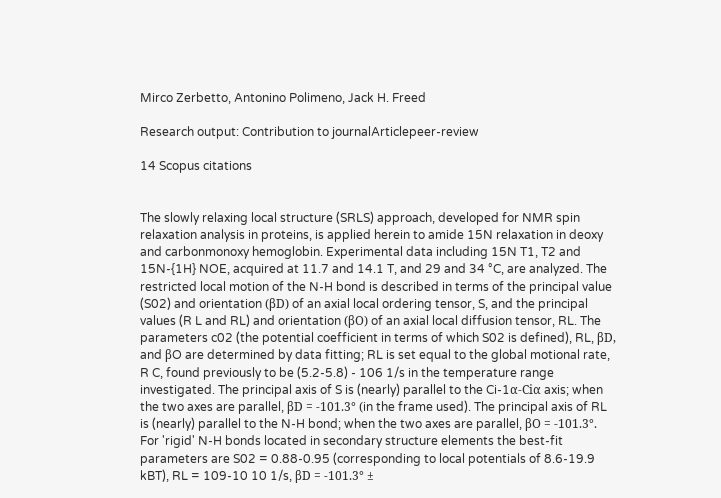Mirco Zerbetto, Antonino Polimeno, Jack H. Freed

Research output: Contribution to journalArticlepeer-review

14 Scopus citations


The slowly relaxing local structure (SRLS) approach, developed for NMR spin relaxation analysis in proteins, is applied herein to amide 15N relaxation in deoxy and carbonmonoxy hemoglobin. Experimental data including 15N T1, T2 and 15N-{1H} NOE, acquired at 11.7 and 14.1 T, and 29 and 34 °C, are analyzed. The restricted local motion of the N-H bond is described in terms of the principal value (S02) and orientation (βD) of an axial local ordering tensor, S, and the principal values (R L and RL) and orientation (βO) of an axial local diffusion tensor, RL. The parameters c02 (the potential coefficient in terms of which S02 is defined), RL, βD, and βO are determined by data fitting; RL is set equal to the global motional rate, R C, found previously to be (5.2-5.8) - 106 1/s in the temperature range investigated. The principal axis of S is (nearly) parallel to the Ci-1α-Ciα axis; when the two axes are parallel, βD = -101.3° (in the frame used). The principal axis of RL is (nearly) parallel to the N-H bond; when the two axes are parallel, βO = -101.3°. For 'rigid' N-H bonds located in secondary structure elements the best-fit parameters are S02 = 0.88-0.95 (corresponding to local potentials of 8.6-19.9 kBT), RL = 109-10 10 1/s, βD = -101.3° ±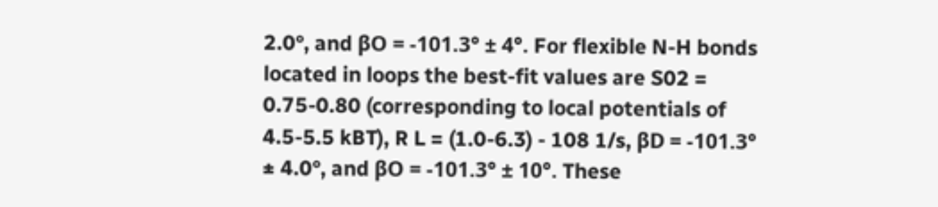2.0°, and βO = -101.3° ± 4°. For flexible N-H bonds located in loops the best-fit values are S02 = 0.75-0.80 (corresponding to local potentials of 4.5-5.5 kBT), R L = (1.0-6.3) - 108 1/s, βD = -101.3° ± 4.0°, and βO = -101.3° ± 10°. These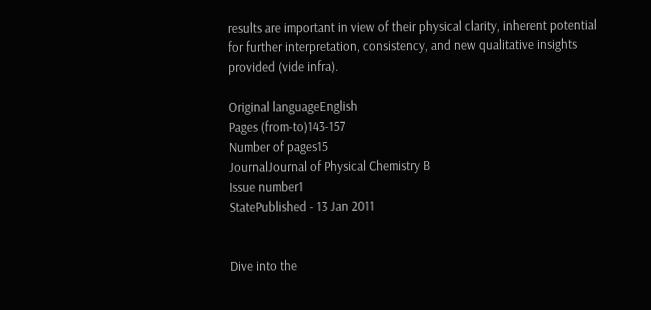results are important in view of their physical clarity, inherent potential for further interpretation, consistency, and new qualitative insights provided (vide infra).

Original languageEnglish
Pages (from-to)143-157
Number of pages15
JournalJournal of Physical Chemistry B
Issue number1
StatePublished - 13 Jan 2011


Dive into the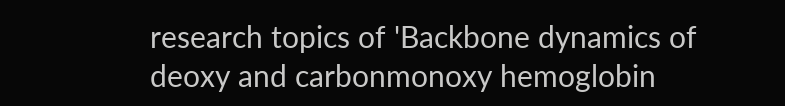research topics of 'Backbone dynamics of deoxy and carbonmonoxy hemoglobin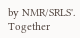by NMR/SRLS'. Together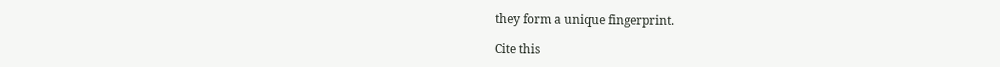they form a unique fingerprint.

Cite this